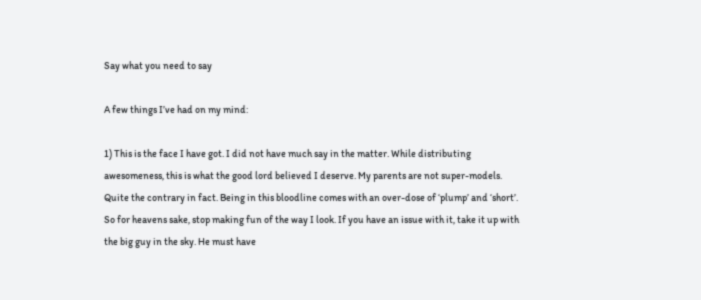Say what you need to say

A few things I’ve had on my mind:

1) This is the face I have got. I did not have much say in the matter. While distributing awesomeness, this is what the good lord believed I deserve. My parents are not super-models. Quite the contrary in fact. Being in this bloodline comes with an over-dose of ‘plump’ and ‘short’. So for heavens sake, stop making fun of the way I look. If you have an issue with it, take it up with the big guy in the sky. He must have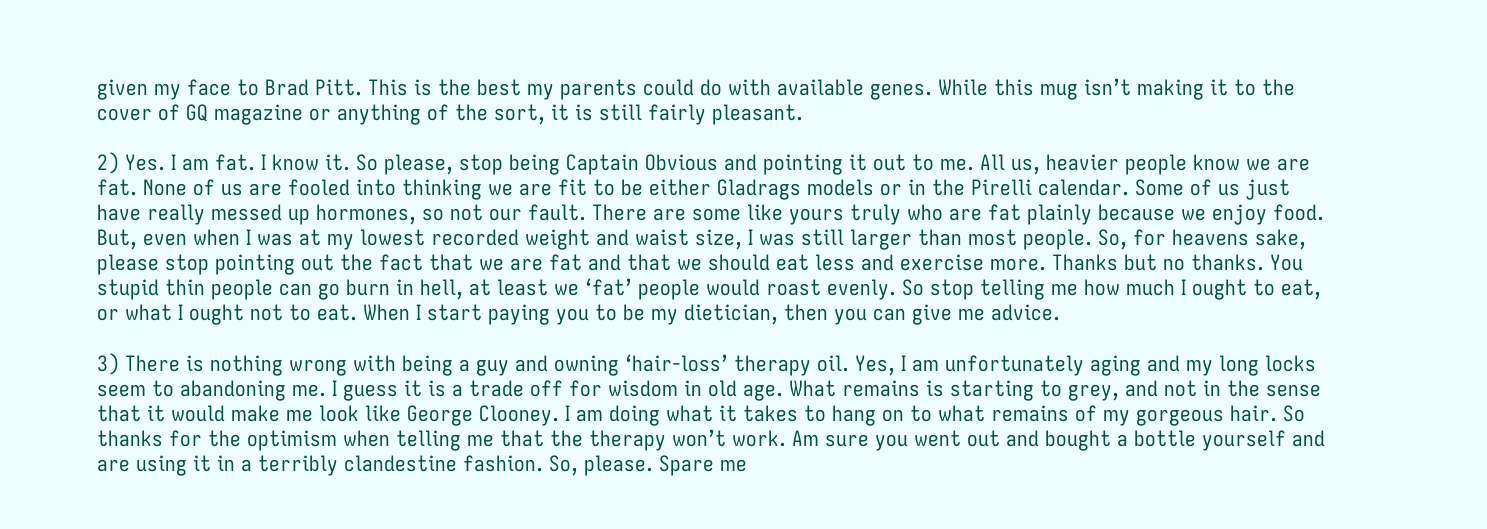given my face to Brad Pitt. This is the best my parents could do with available genes. While this mug isn’t making it to the cover of GQ magazine or anything of the sort, it is still fairly pleasant.

2) Yes. I am fat. I know it. So please, stop being Captain Obvious and pointing it out to me. All us, heavier people know we are fat. None of us are fooled into thinking we are fit to be either Gladrags models or in the Pirelli calendar. Some of us just have really messed up hormones, so not our fault. There are some like yours truly who are fat plainly because we enjoy food. But, even when I was at my lowest recorded weight and waist size, I was still larger than most people. So, for heavens sake, please stop pointing out the fact that we are fat and that we should eat less and exercise more. Thanks but no thanks. You stupid thin people can go burn in hell, at least we ‘fat’ people would roast evenly. So stop telling me how much I ought to eat, or what I ought not to eat. When I start paying you to be my dietician, then you can give me advice.

3) There is nothing wrong with being a guy and owning ‘hair-loss’ therapy oil. Yes, I am unfortunately aging and my long locks seem to abandoning me. I guess it is a trade off for wisdom in old age. What remains is starting to grey, and not in the sense that it would make me look like George Clooney. I am doing what it takes to hang on to what remains of my gorgeous hair. So thanks for the optimism when telling me that the therapy won’t work. Am sure you went out and bought a bottle yourself and are using it in a terribly clandestine fashion. So, please. Spare me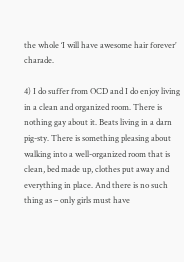the whole ‘I will have awesome hair forever’ charade.

4) I do suffer from OCD and I do enjoy living in a clean and organized room. There is nothing gay about it. Beats living in a darn pig-sty. There is something pleasing about walking into a well-organized room that is clean, bed made up, clothes put away and everything in place. And there is no such thing as – only girls must have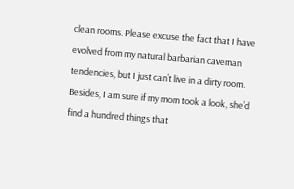clean rooms. Please excuse the fact that I have evolved from my natural barbarian caveman tendencies, but I just can’t live in a dirty room. Besides, I am sure if my mom took a look, she’d find a hundred things that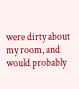were dirty about my room, and would probably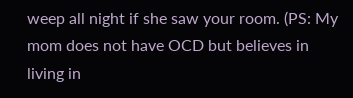weep all night if she saw your room. (PS: My mom does not have OCD but believes in living in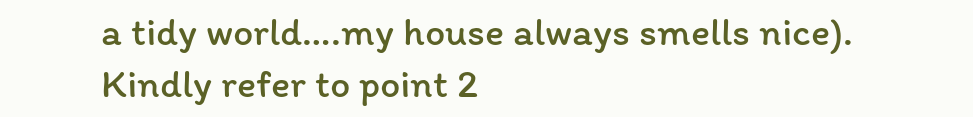a tidy world….my house always smells nice). Kindly refer to point 2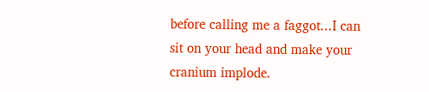before calling me a faggot...I can sit on your head and make your cranium implode.